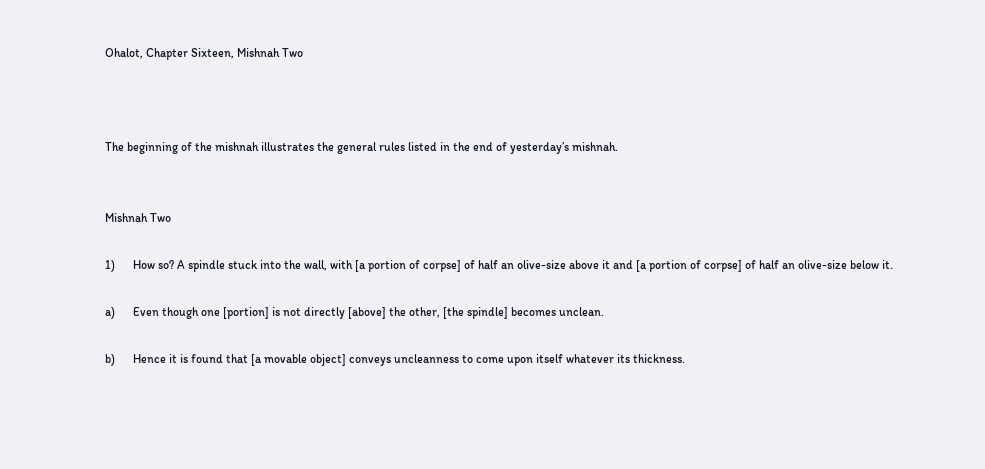Ohalot, Chapter Sixteen, Mishnah Two



The beginning of the mishnah illustrates the general rules listed in the end of yesterday’s mishnah.


Mishnah Two

1)      How so? A spindle stuck into the wall, with [a portion of corpse] of half an olive-size above it and [a portion of corpse] of half an olive-size below it.

a)      Even though one [portion] is not directly [above] the other, [the spindle] becomes unclean.

b)      Hence it is found that [a movable object] conveys uncleanness to come upon itself whatever its thickness.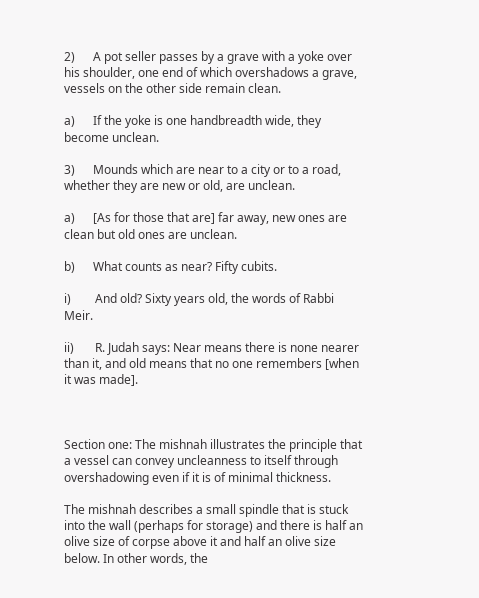2)      A pot seller passes by a grave with a yoke over his shoulder, one end of which overshadows a grave, vessels on the other side remain clean.

a)      If the yoke is one handbreadth wide, they become unclean.

3)      Mounds which are near to a city or to a road, whether they are new or old, are unclean.

a)      [As for those that are] far away, new ones are clean but old ones are unclean.

b)      What counts as near? Fifty cubits.

i)        And old? Sixty years old, the words of Rabbi Meir.

ii)       R. Judah says: Near means there is none nearer than it, and old means that no one remembers [when it was made].



Section one: The mishnah illustrates the principle that a vessel can convey uncleanness to itself through overshadowing even if it is of minimal thickness.

The mishnah describes a small spindle that is stuck into the wall (perhaps for storage) and there is half an olive size of corpse above it and half an olive size below. In other words, the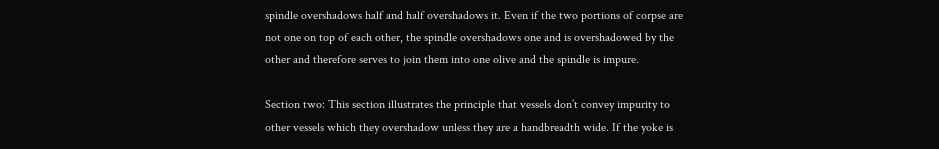spindle overshadows half and half overshadows it. Even if the two portions of corpse are not one on top of each other, the spindle overshadows one and is overshadowed by the other and therefore serves to join them into one olive and the spindle is impure.

Section two: This section illustrates the principle that vessels don’t convey impurity to other vessels which they overshadow unless they are a handbreadth wide. If the yoke is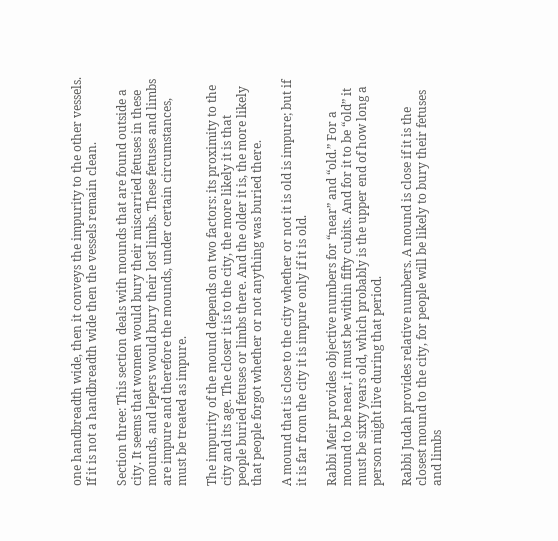one handbreadth wide, then it conveys the impurity to the other vessels. If it is not a handbreadth wide then the vessels remain clean.

Section three: This section deals with mounds that are found outside a city. It seems that women would bury their miscarried fetuses in these mounds, and lepers would bury their lost limbs. These fetuses and limbs are impure and therefore the mounds, under certain circumstances, must be treated as impure.

The impurity of the mound depends on two factors: its proximity to the city and its age. The closer it is to the city, the more likely it is that people buried fetuses or limbs there. And the older it is, the more likely that people forgot whether or not anything was buried there.

A mound that is close to the city whether or not it is old is impure; but if it is far from the city it is impure only if it is old.

Rabbi Meir provides objective numbers for “near” and “old.” For a mound to be near, it must be within fifty cubits. And for it to be “old” it must be sixty years old, which probably is the upper end of how long a person might live during that period.

Rabbi Judah provides relative numbers. A mound is close if it is the closest mound to the city, for people will be likely to bury their fetuses and limbs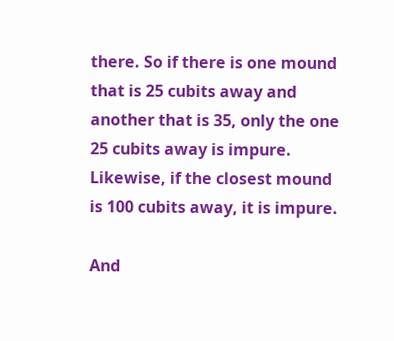there. So if there is one mound that is 25 cubits away and another that is 35, only the one 25 cubits away is impure. Likewise, if the closest mound is 100 cubits away, it is impure.

And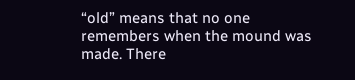“old” means that no one remembers when the mound was made. There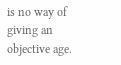is no way of giving an objective age.